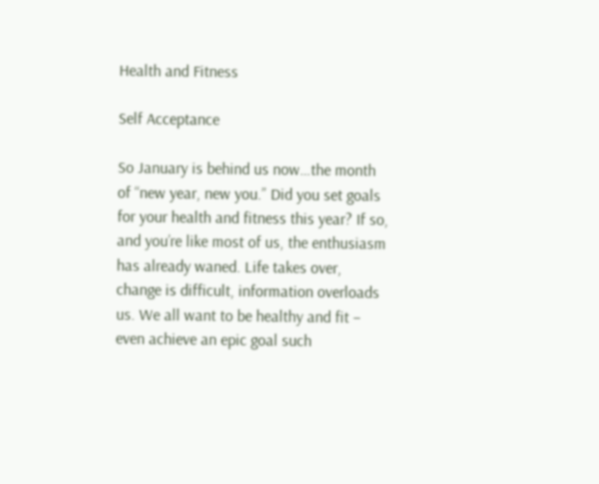Health and Fitness

Self Acceptance

So January is behind us now…the month of “new year, new you.” Did you set goals for your health and fitness this year? If so, and you’re like most of us, the enthusiasm has already waned. Life takes over, change is difficult, information overloads us. We all want to be healthy and fit – even achieve an epic goal such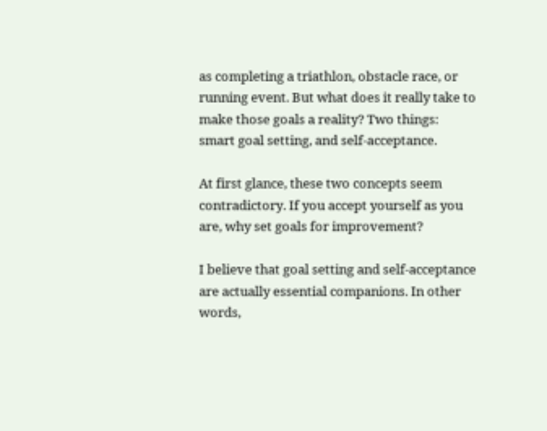as completing a triathlon, obstacle race, or running event. But what does it really take to make those goals a reality? Two things: smart goal setting, and self-acceptance.

At first glance, these two concepts seem contradictory. If you accept yourself as you are, why set goals for improvement?

I believe that goal setting and self-acceptance are actually essential companions. In other words,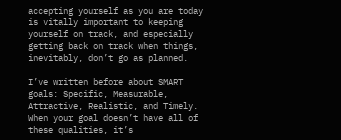accepting yourself as you are today is vitally important to keeping yourself on track, and especially getting back on track when things, inevitably, don’t go as planned.

I’ve written before about SMART goals: Specific, Measurable, Attractive, Realistic, and Timely. When your goal doesn’t have all of these qualities, it’s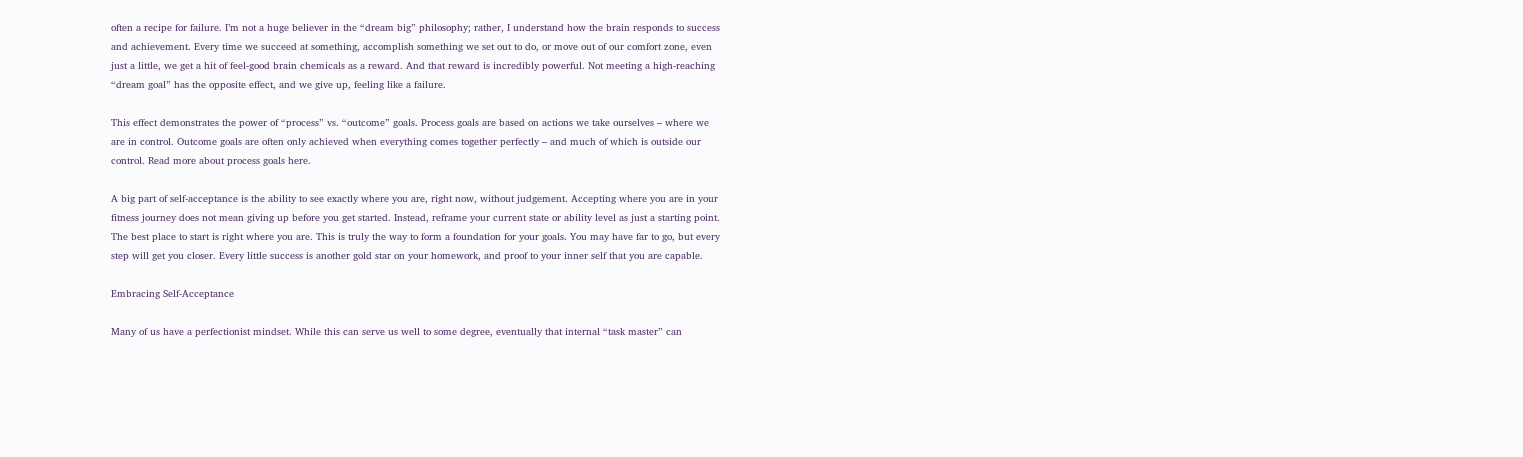often a recipe for failure. I’m not a huge believer in the “dream big” philosophy; rather, I understand how the brain responds to success and achievement. Every time we succeed at something, accomplish something we set out to do, or move out of our comfort zone, even just a little, we get a hit of feel-good brain chemicals as a reward. And that reward is incredibly powerful. Not meeting a high-reaching “dream goal” has the opposite effect, and we give up, feeling like a failure.

This effect demonstrates the power of “process” vs. “outcome” goals. Process goals are based on actions we take ourselves – where we are in control. Outcome goals are often only achieved when everything comes together perfectly – and much of which is outside our control. Read more about process goals here.

A big part of self-acceptance is the ability to see exactly where you are, right now, without judgement. Accepting where you are in your fitness journey does not mean giving up before you get started. Instead, reframe your current state or ability level as just a starting point. The best place to start is right where you are. This is truly the way to form a foundation for your goals. You may have far to go, but every step will get you closer. Every little success is another gold star on your homework, and proof to your inner self that you are capable.

Embracing Self-Acceptance

Many of us have a perfectionist mindset. While this can serve us well to some degree, eventually that internal “task master” can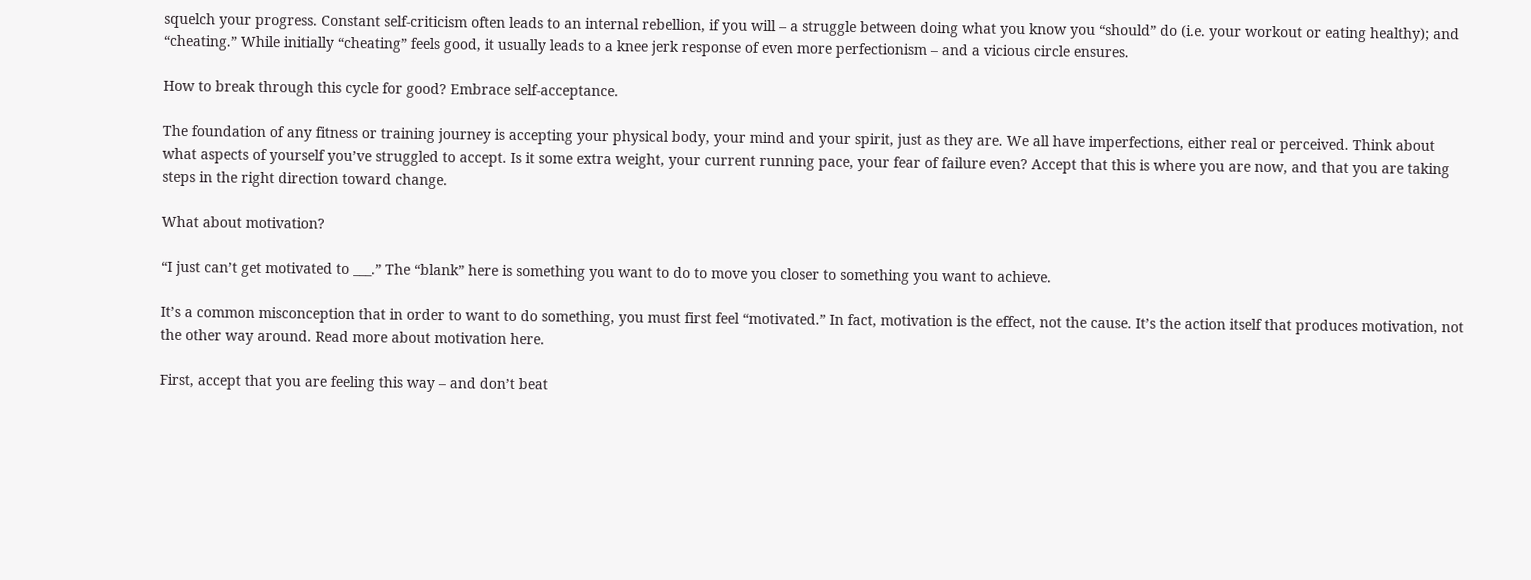squelch your progress. Constant self-criticism often leads to an internal rebellion, if you will – a struggle between doing what you know you “should” do (i.e. your workout or eating healthy); and “cheating.” While initially “cheating” feels good, it usually leads to a knee jerk response of even more perfectionism – and a vicious circle ensures.

How to break through this cycle for good? Embrace self-acceptance.

The foundation of any fitness or training journey is accepting your physical body, your mind and your spirit, just as they are. We all have imperfections, either real or perceived. Think about what aspects of yourself you’ve struggled to accept. Is it some extra weight, your current running pace, your fear of failure even? Accept that this is where you are now, and that you are taking steps in the right direction toward change.

What about motivation?

“I just can’t get motivated to ___.” The “blank” here is something you want to do to move you closer to something you want to achieve.

It’s a common misconception that in order to want to do something, you must first feel “motivated.” In fact, motivation is the effect, not the cause. It’s the action itself that produces motivation, not the other way around. Read more about motivation here.

First, accept that you are feeling this way – and don’t beat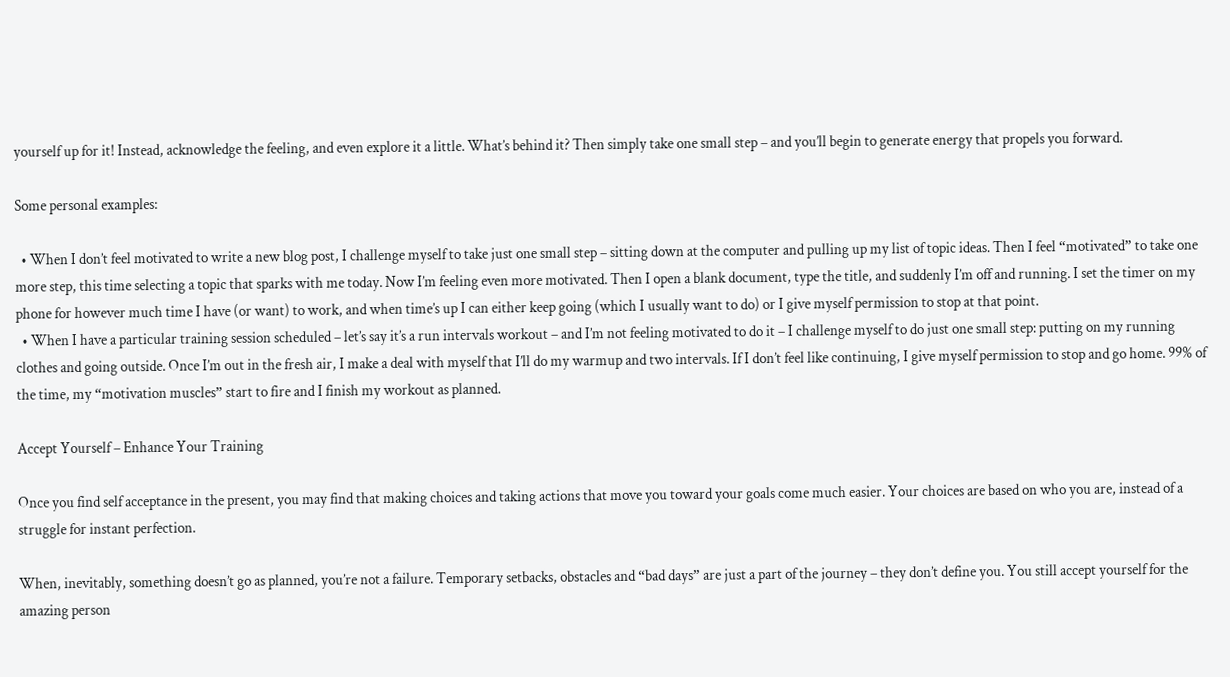yourself up for it! Instead, acknowledge the feeling, and even explore it a little. What’s behind it? Then simply take one small step – and you’ll begin to generate energy that propels you forward.

Some personal examples:

  • When I don’t feel motivated to write a new blog post, I challenge myself to take just one small step – sitting down at the computer and pulling up my list of topic ideas. Then I feel “motivated” to take one more step, this time selecting a topic that sparks with me today. Now I’m feeling even more motivated. Then I open a blank document, type the title, and suddenly I’m off and running. I set the timer on my phone for however much time I have (or want) to work, and when time’s up I can either keep going (which I usually want to do) or I give myself permission to stop at that point.
  • When I have a particular training session scheduled – let’s say it’s a run intervals workout – and I’m not feeling motivated to do it – I challenge myself to do just one small step: putting on my running clothes and going outside. Once I’m out in the fresh air, I make a deal with myself that I’ll do my warmup and two intervals. If I don’t feel like continuing, I give myself permission to stop and go home. 99% of the time, my “motivation muscles” start to fire and I finish my workout as planned.

Accept Yourself – Enhance Your Training

Once you find self acceptance in the present, you may find that making choices and taking actions that move you toward your goals come much easier. Your choices are based on who you are, instead of a struggle for instant perfection.

When, inevitably, something doesn’t go as planned, you’re not a failure. Temporary setbacks, obstacles and “bad days” are just a part of the journey – they don’t define you. You still accept yourself for the amazing person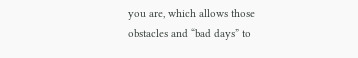you are, which allows those obstacles and “bad days” to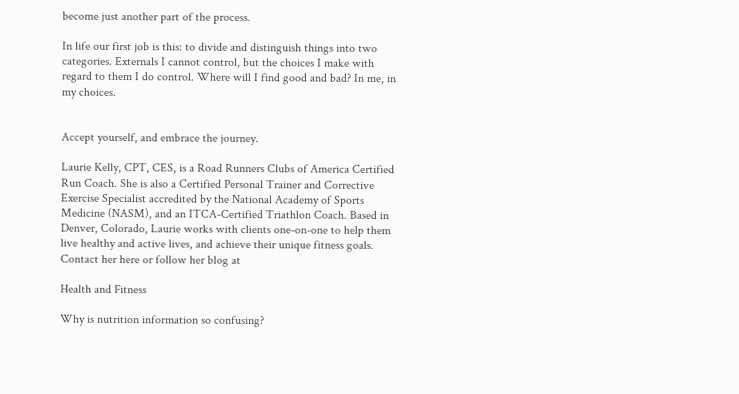become just another part of the process.

In life our first job is this: to divide and distinguish things into two categories. Externals I cannot control, but the choices I make with regard to them I do control. Where will I find good and bad? In me, in my choices.


Accept yourself, and embrace the journey.

Laurie Kelly, CPT, CES, is a Road Runners Clubs of America Certified Run Coach. She is also a Certified Personal Trainer and Corrective Exercise Specialist accredited by the National Academy of Sports Medicine (NASM), and an ITCA-Certified Triathlon Coach. Based in Denver, Colorado, Laurie works with clients one-on-one to help them live healthy and active lives, and achieve their unique fitness goals. Contact her here or follow her blog at

Health and Fitness

Why is nutrition information so confusing?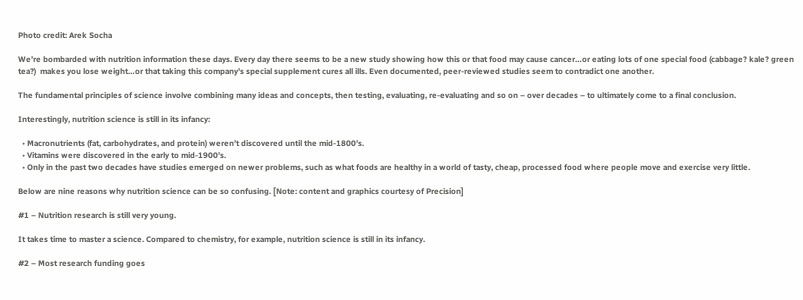Photo credit: Arek Socha

We’re bombarded with nutrition information these days. Every day there seems to be a new study showing how this or that food may cause cancer…or eating lots of one special food (cabbage? kale? green tea?)  makes you lose weight…or that taking this company’s special supplement cures all ills. Even documented, peer-reviewed studies seem to contradict one another.

The fundamental principles of science involve combining many ideas and concepts, then testing, evaluating, re-evaluating and so on – over decades – to ultimately come to a final conclusion.

Interestingly, nutrition science is still in its infancy:

  • Macronutrients (fat, carbohydrates, and protein) weren’t discovered until the mid-1800’s.
  • Vitamins were discovered in the early to mid-1900’s.
  • Only in the past two decades have studies emerged on newer problems, such as what foods are healthy in a world of tasty, cheap, processed food where people move and exercise very little.

Below are nine reasons why nutrition science can be so confusing. [Note: content and graphics courtesy of Precision]

#1 – Nutrition research is still very young.

It takes time to master a science. Compared to chemistry, for example, nutrition science is still in its infancy.

#2 – Most research funding goes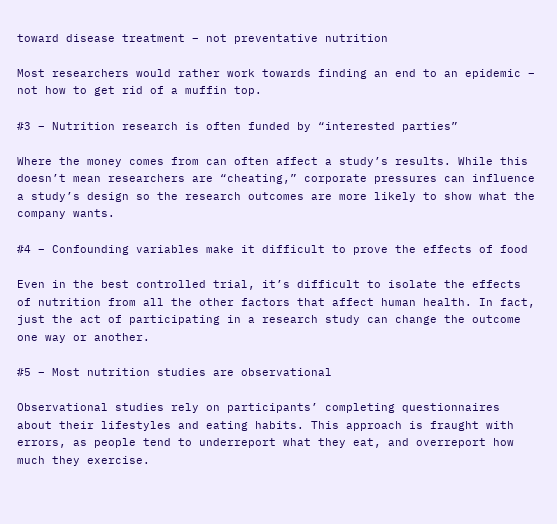toward disease treatment – not preventative nutrition

Most researchers would rather work towards finding an end to an epidemic – not how to get rid of a muffin top.

#3 – Nutrition research is often funded by “interested parties”

Where the money comes from can often affect a study’s results. While this doesn’t mean researchers are “cheating,” corporate pressures can influence a study’s design so the research outcomes are more likely to show what the company wants.

#4 – Confounding variables make it difficult to prove the effects of food

Even in the best controlled trial, it’s difficult to isolate the effects of nutrition from all the other factors that affect human health. In fact, just the act of participating in a research study can change the outcome one way or another.

#5 – Most nutrition studies are observational

Observational studies rely on participants’ completing questionnaires about their lifestyles and eating habits. This approach is fraught with errors, as people tend to underreport what they eat, and overreport how much they exercise.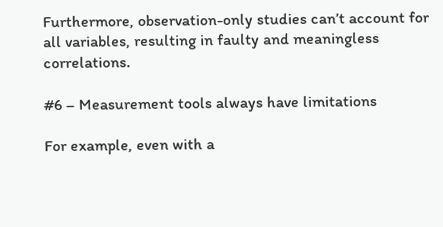Furthermore, observation-only studies can’t account for all variables, resulting in faulty and meaningless correlations.

#6 – Measurement tools always have limitations

For example, even with a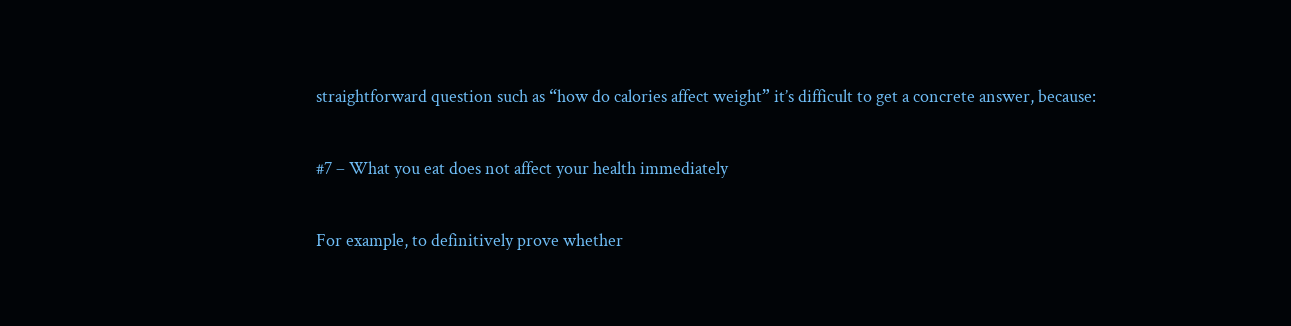straightforward question such as “how do calories affect weight” it’s difficult to get a concrete answer, because:

#7 – What you eat does not affect your health immediately

For example, to definitively prove whether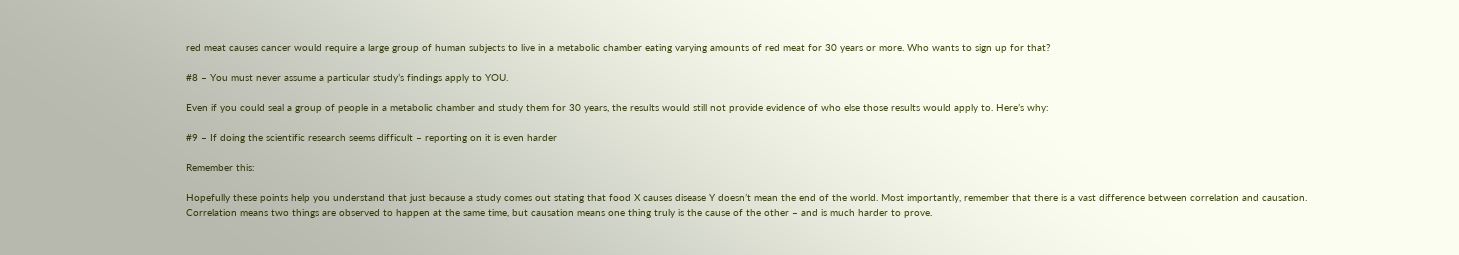red meat causes cancer would require a large group of human subjects to live in a metabolic chamber eating varying amounts of red meat for 30 years or more. Who wants to sign up for that?

#8 – You must never assume a particular study’s findings apply to YOU.

Even if you could seal a group of people in a metabolic chamber and study them for 30 years, the results would still not provide evidence of who else those results would apply to. Here’s why:

#9 – If doing the scientific research seems difficult – reporting on it is even harder

Remember this:

Hopefully these points help you understand that just because a study comes out stating that food X causes disease Y doesn’t mean the end of the world. Most importantly, remember that there is a vast difference between correlation and causation. Correlation means two things are observed to happen at the same time, but causation means one thing truly is the cause of the other – and is much harder to prove.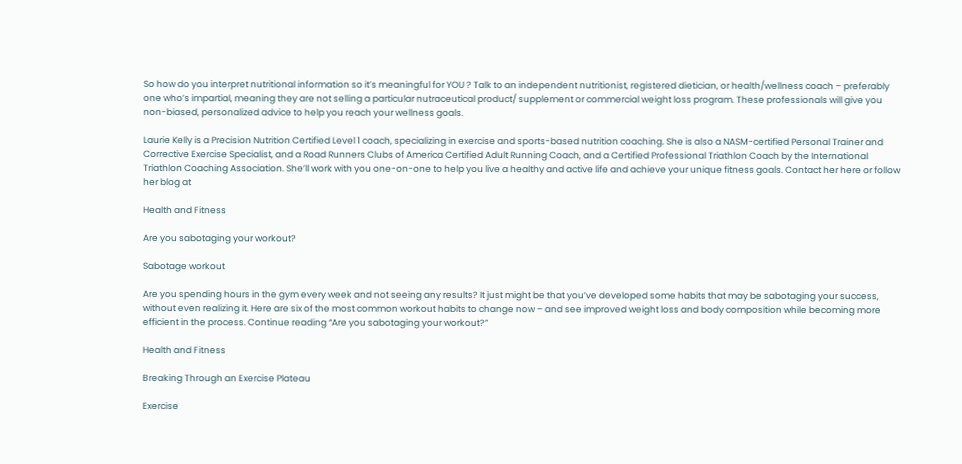So how do you interpret nutritional information so it’s meaningful for YOU ? Talk to an independent nutritionist, registered dietician, or health/wellness coach – preferably one who’s impartial, meaning they are not selling a particular nutraceutical product/ supplement or commercial weight loss program. These professionals will give you non-biased, personalized advice to help you reach your wellness goals.

Laurie Kelly is a Precision Nutrition Certified Level 1 coach, specializing in exercise and sports-based nutrition coaching. She is also a NASM-certified Personal Trainer and Corrective Exercise Specialist, and a Road Runners Clubs of America Certified Adult Running Coach, and a Certified Professional Triathlon Coach by the International Triathlon Coaching Association. She’ll work with you one-on-one to help you live a healthy and active life and achieve your unique fitness goals. Contact her here or follow her blog at

Health and Fitness

Are you sabotaging your workout?

Sabotage workout

Are you spending hours in the gym every week and not seeing any results? It just might be that you’ve developed some habits that may be sabotaging your success, without even realizing it. Here are six of the most common workout habits to change now – and see improved weight loss and body composition while becoming more efficient in the process. Continue reading “Are you sabotaging your workout?”

Health and Fitness

Breaking Through an Exercise Plateau

Exercise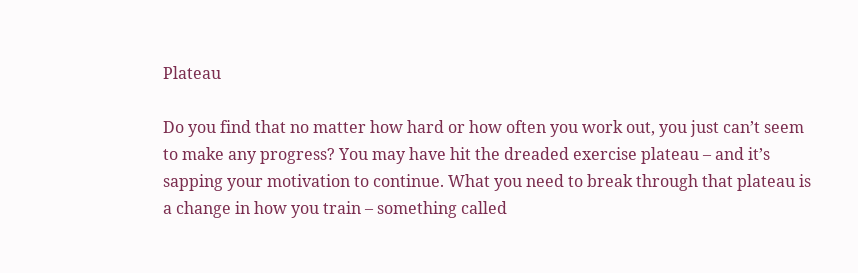Plateau

Do you find that no matter how hard or how often you work out, you just can’t seem to make any progress? You may have hit the dreaded exercise plateau – and it’s sapping your motivation to continue. What you need to break through that plateau is a change in how you train – something called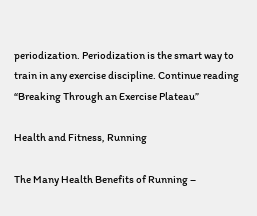periodization. Periodization is the smart way to train in any exercise discipline. Continue reading “Breaking Through an Exercise Plateau”

Health and Fitness, Running

The Many Health Benefits of Running –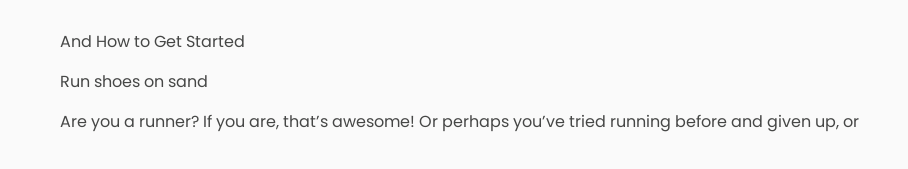And How to Get Started

Run shoes on sand

Are you a runner? If you are, that’s awesome! Or perhaps you’ve tried running before and given up, or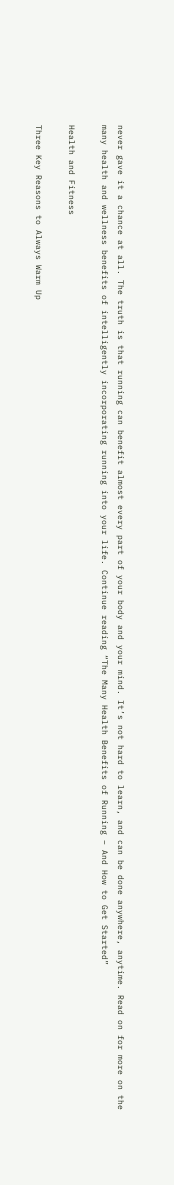never gave it a chance at all. The truth is that running can benefit almost every part of your body and your mind. It’s not hard to learn, and can be done anywhere, anytime. Read on for more on the many health and wellness benefits of intelligently incorporating running into your life. Continue reading “The Many Health Benefits of Running – And How to Get Started”

Health and Fitness

Three Key Reasons to Always Warm Up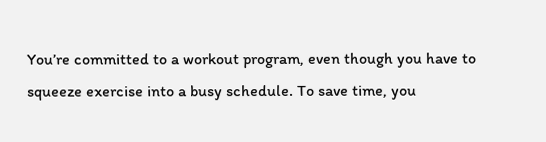You’re committed to a workout program, even though you have to squeeze exercise into a busy schedule. To save time, you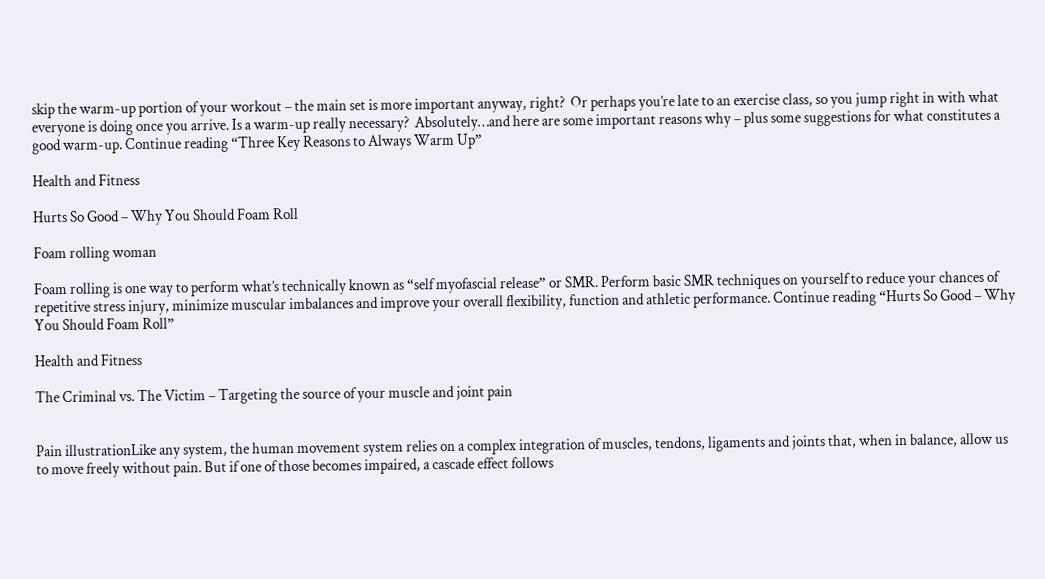skip the warm-up portion of your workout – the main set is more important anyway, right?  Or perhaps you’re late to an exercise class, so you jump right in with what everyone is doing once you arrive. Is a warm-up really necessary?  Absolutely…and here are some important reasons why – plus some suggestions for what constitutes a good warm-up. Continue reading “Three Key Reasons to Always Warm Up”

Health and Fitness

Hurts So Good – Why You Should Foam Roll

Foam rolling woman

Foam rolling is one way to perform what’s technically known as “self myofascial release” or SMR. Perform basic SMR techniques on yourself to reduce your chances of repetitive stress injury, minimize muscular imbalances and improve your overall flexibility, function and athletic performance. Continue reading “Hurts So Good – Why You Should Foam Roll”

Health and Fitness

The Criminal vs. The Victim – Targeting the source of your muscle and joint pain


Pain illustrationLike any system, the human movement system relies on a complex integration of muscles, tendons, ligaments and joints that, when in balance, allow us to move freely without pain. But if one of those becomes impaired, a cascade effect follows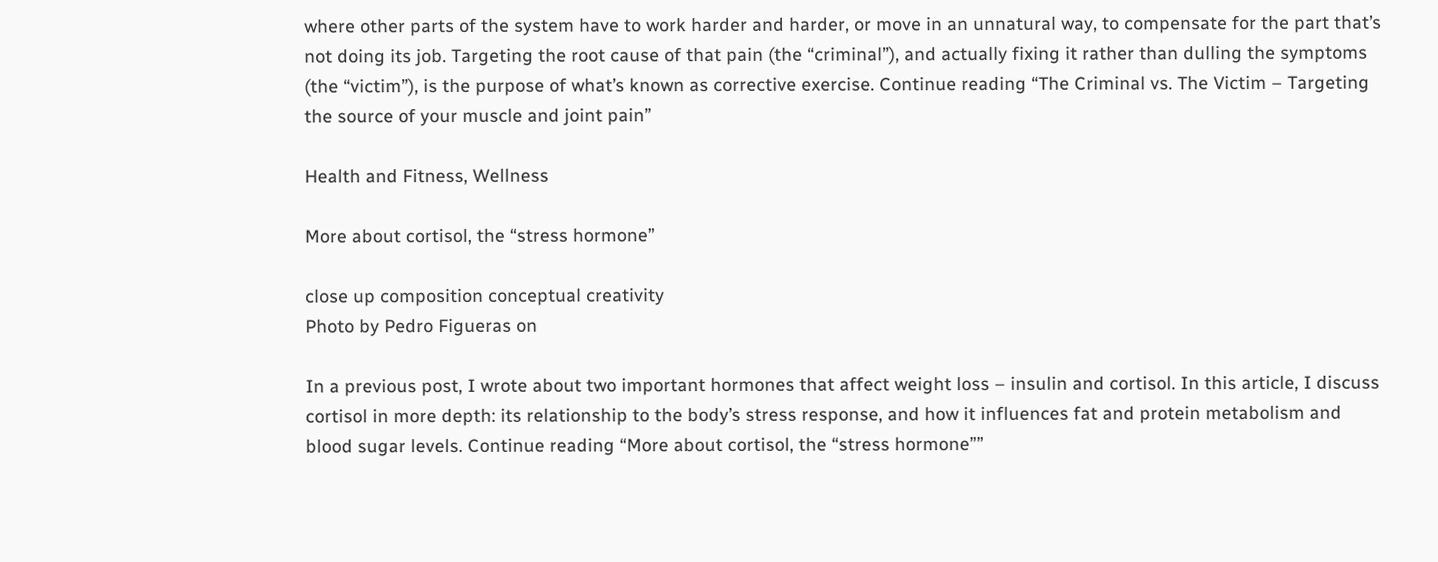where other parts of the system have to work harder and harder, or move in an unnatural way, to compensate for the part that’s not doing its job. Targeting the root cause of that pain (the “criminal”), and actually fixing it rather than dulling the symptoms (the “victim”), is the purpose of what’s known as corrective exercise. Continue reading “The Criminal vs. The Victim – Targeting the source of your muscle and joint pain”

Health and Fitness, Wellness

More about cortisol, the “stress hormone”

close up composition conceptual creativity
Photo by Pedro Figueras on

In a previous post, I wrote about two important hormones that affect weight loss – insulin and cortisol. In this article, I discuss cortisol in more depth: its relationship to the body’s stress response, and how it influences fat and protein metabolism and blood sugar levels. Continue reading “More about cortisol, the “stress hormone””